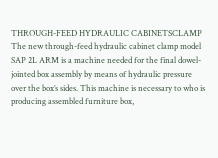THROUGH-FEED HYDRAULIC CABINETSCLAMP The new through-feed hydraulic cabinet clamp model SAP 2L ARM is a machine needed for the final dowel-jointed box assembly by means of hydraulic pressure over the box’s sides. This machine is necessary to who is producing assembled furniture box,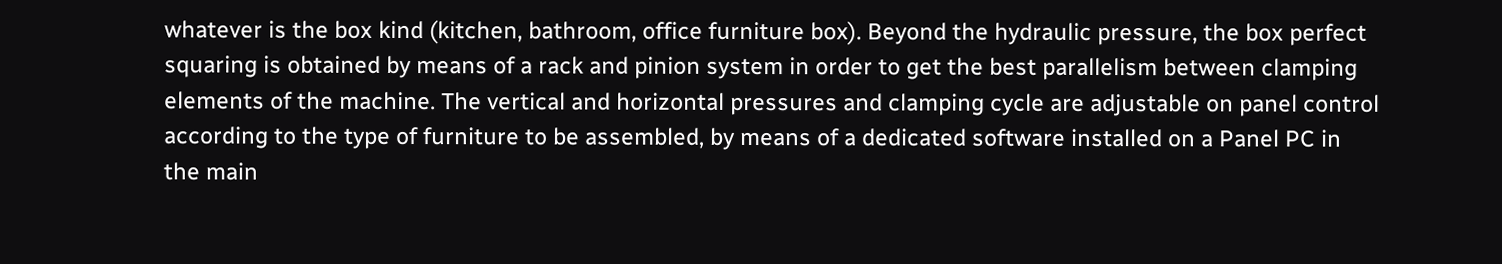whatever is the box kind (kitchen, bathroom, office furniture box). Beyond the hydraulic pressure, the box perfect squaring is obtained by means of a rack and pinion system in order to get the best parallelism between clamping elements of the machine. The vertical and horizontal pressures and clamping cycle are adjustable on panel control according to the type of furniture to be assembled, by means of a dedicated software installed on a Panel PC in the main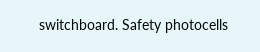switchboard. Safety photocells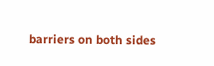barriers on both sides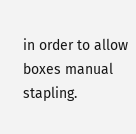in order to allow boxes manual stapling.